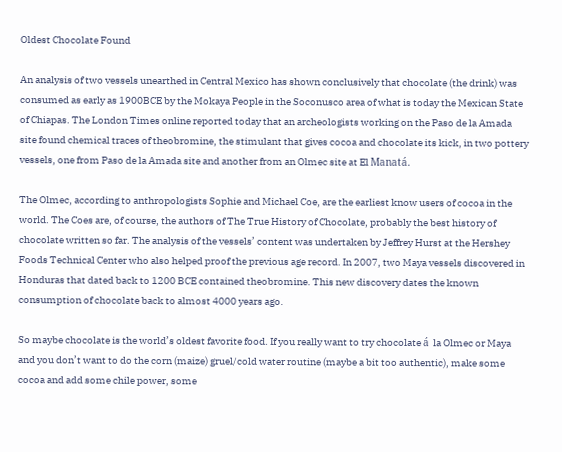Oldest Chocolate Found

An analysis of two vessels unearthed in Central Mexico has shown conclusively that chocolate (the drink) was consumed as early as 1900BCE by the Mokaya People in the Soconusco area of what is today the Mexican State of Chiapas. The London Times online reported today that an archeologists working on the Paso de la Amada site found chemical traces of theobromine, the stimulant that gives cocoa and chocolate its kick, in two pottery vessels, one from Paso de la Amada site and another from an Olmec site at El Manatá.

The Olmec, according to anthropologists Sophie and Michael Coe, are the earliest know users of cocoa in the world. The Coes are, of course, the authors of The True History of Chocolate, probably the best history of chocolate written so far. The analysis of the vessels’ content was undertaken by Jeffrey Hurst at the Hershey Foods Technical Center who also helped proof the previous age record. In 2007, two Maya vessels discovered in Honduras that dated back to 1200 BCE contained theobromine. This new discovery dates the known consumption of chocolate back to almost 4000 years ago.

So maybe chocolate is the world’s oldest favorite food. If you really want to try chocolate á  la Olmec or Maya and you don’t want to do the corn (maize) gruel/cold water routine (maybe a bit too authentic), make some cocoa and add some chile power, some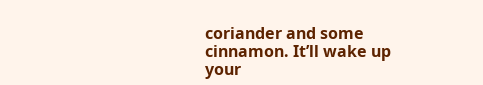coriander and some cinnamon. It’ll wake up your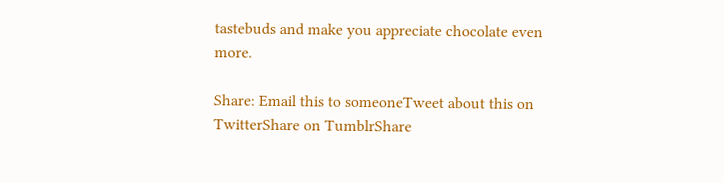tastebuds and make you appreciate chocolate even more.

Share: Email this to someoneTweet about this on TwitterShare on TumblrShare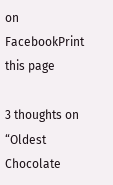on FacebookPrint this page

3 thoughts on “Oldest Chocolate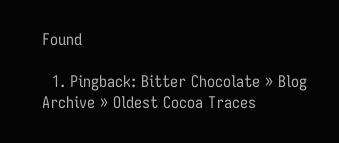Found

  1. Pingback: Bitter Chocolate » Blog Archive » Oldest Cocoa Traces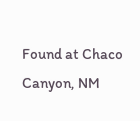Found at Chaco Canyon, NM